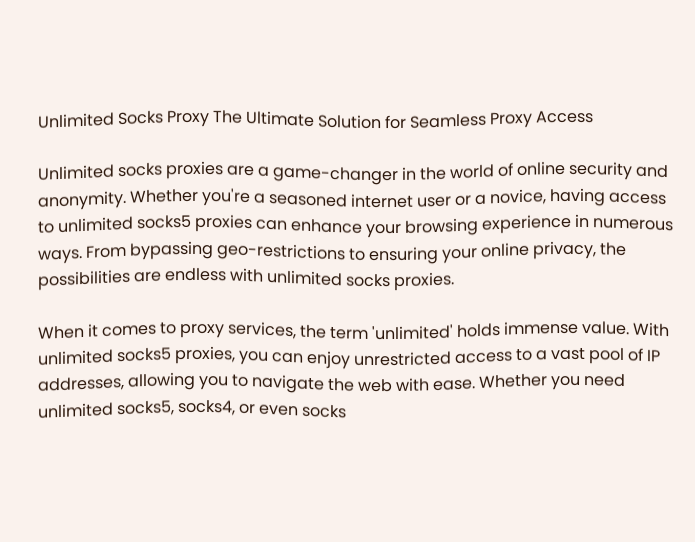Unlimited Socks Proxy The Ultimate Solution for Seamless Proxy Access

Unlimited socks proxies are a game-changer in the world of online security and anonymity. Whether you're a seasoned internet user or a novice, having access to unlimited socks5 proxies can enhance your browsing experience in numerous ways. From bypassing geo-restrictions to ensuring your online privacy, the possibilities are endless with unlimited socks proxies.

When it comes to proxy services, the term 'unlimited' holds immense value. With unlimited socks5 proxies, you can enjoy unrestricted access to a vast pool of IP addresses, allowing you to navigate the web with ease. Whether you need unlimited socks5, socks4, or even socks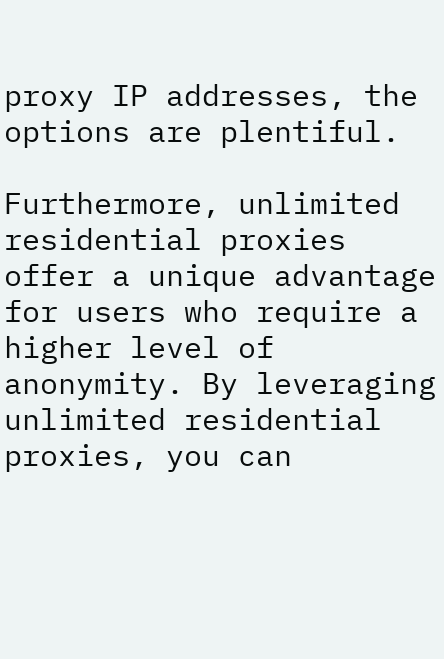proxy IP addresses, the options are plentiful.

Furthermore, unlimited residential proxies offer a unique advantage for users who require a higher level of anonymity. By leveraging unlimited residential proxies, you can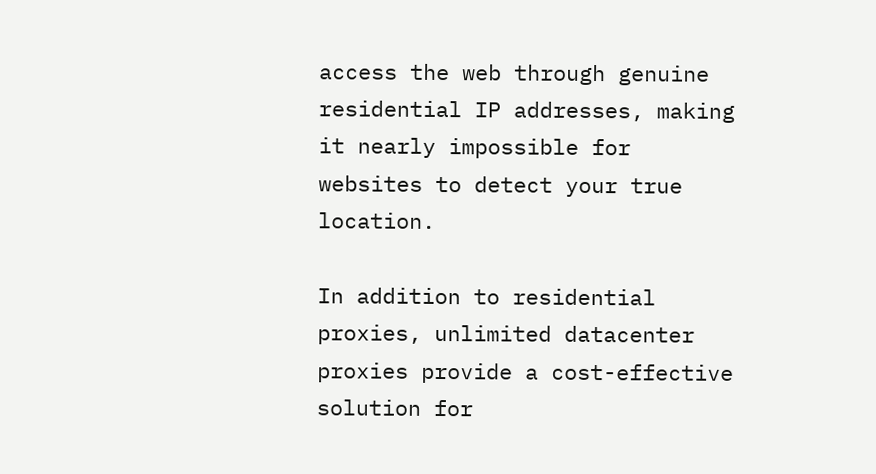access the web through genuine residential IP addresses, making it nearly impossible for websites to detect your true location.

In addition to residential proxies, unlimited datacenter proxies provide a cost-effective solution for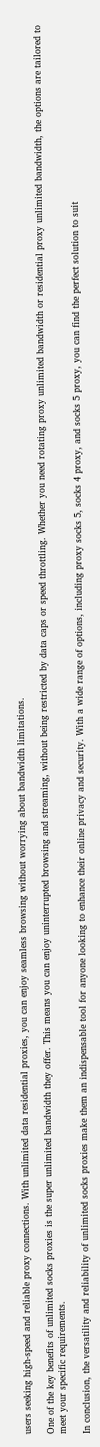users seeking high-speed and reliable proxy connections. With unlimited data residential proxies, you can enjoy seamless browsing without worrying about bandwidth limitations.

One of the key benefits of unlimited socks proxies is the super unlimited bandwidth they offer. This means you can enjoy uninterrupted browsing and streaming, without being restricted by data caps or speed throttling. Whether you need rotating proxy unlimited bandwidth or residential proxy unlimited bandwidth, the options are tailored to meet your specific requirements.

In conclusion, the versatility and reliability of unlimited socks proxies make them an indispensable tool for anyone looking to enhance their online privacy and security. With a wide range of options, including proxy socks 5, socks 4 proxy, and socks 5 proxy, you can find the perfect solution to suit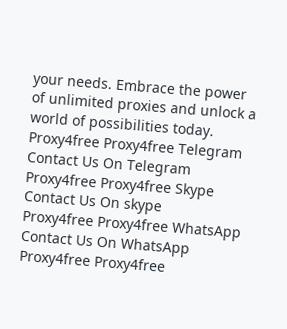your needs. Embrace the power of unlimited proxies and unlock a world of possibilities today.
Proxy4free Proxy4free Telegram
Contact Us On Telegram
Proxy4free Proxy4free Skype
Contact Us On skype
Proxy4free Proxy4free WhatsApp
Contact Us On WhatsApp
Proxy4free Proxy4free